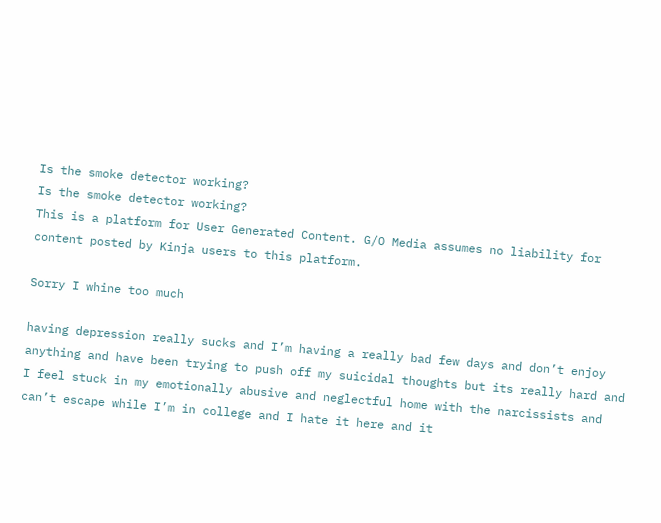Is the smoke detector working?
Is the smoke detector working?
This is a platform for User Generated Content. G/O Media assumes no liability for content posted by Kinja users to this platform.

Sorry I whine too much

having depression really sucks and I’m having a really bad few days and don’t enjoy anything and have been trying to push off my suicidal thoughts but its really hard and I feel stuck in my emotionally abusive and neglectful home with the narcissists and can’t escape while I’m in college and I hate it here and it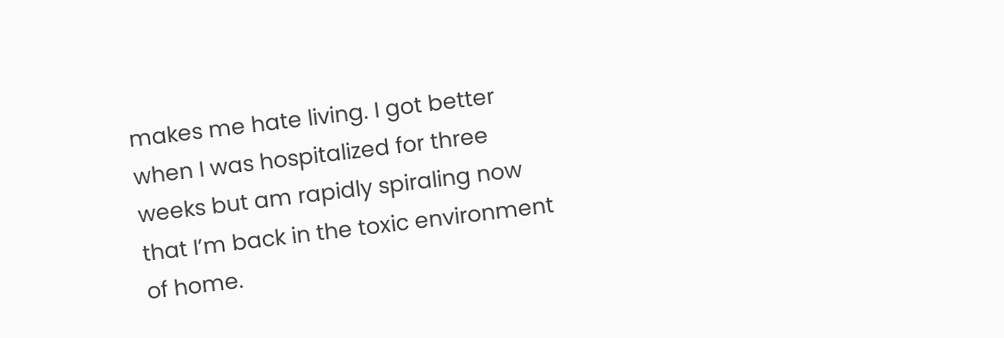makes me hate living. I got better when I was hospitalized for three weeks but am rapidly spiraling now that I’m back in the toxic environment of home.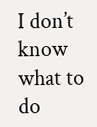I don’t know what to do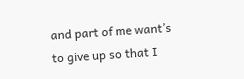and part of me want’s to give up so that I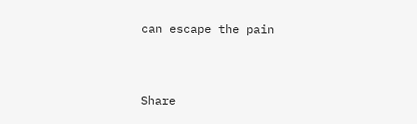can escape the pain


Share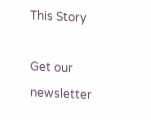This Story

Get our newsletter